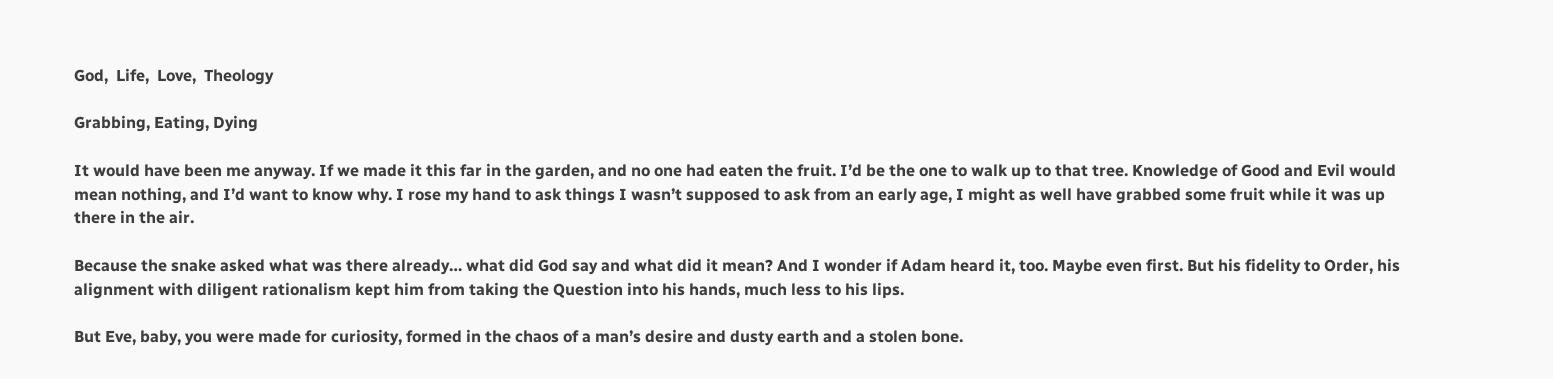God,  Life,  Love,  Theology

Grabbing, Eating, Dying

It would have been me anyway. If we made it this far in the garden, and no one had eaten the fruit. I’d be the one to walk up to that tree. Knowledge of Good and Evil would mean nothing, and I’d want to know why. I rose my hand to ask things I wasn’t supposed to ask from an early age, I might as well have grabbed some fruit while it was up there in the air.

Because the snake asked what was there already… what did God say and what did it mean? And I wonder if Adam heard it, too. Maybe even first. But his fidelity to Order, his alignment with diligent rationalism kept him from taking the Question into his hands, much less to his lips.

But Eve, baby, you were made for curiosity, formed in the chaos of a man’s desire and dusty earth and a stolen bone.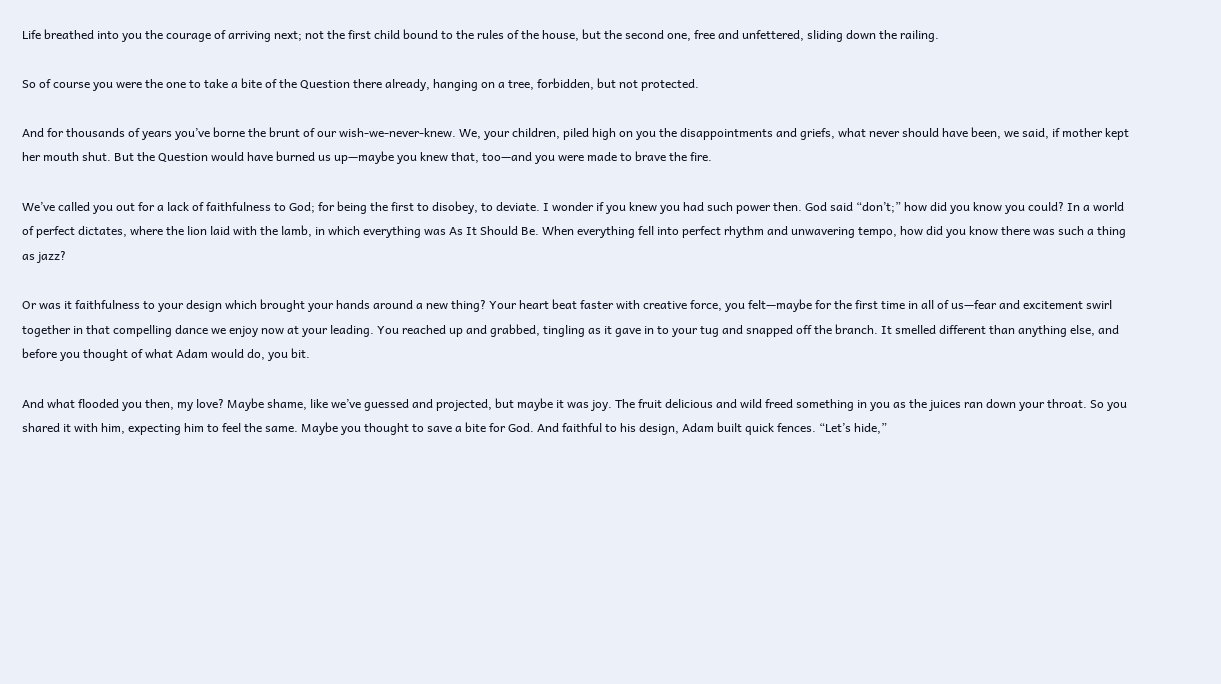Life breathed into you the courage of arriving next; not the first child bound to the rules of the house, but the second one, free and unfettered, sliding down the railing.

So of course you were the one to take a bite of the Question there already, hanging on a tree, forbidden, but not protected.

And for thousands of years you’ve borne the brunt of our wish-we-never-knew. We, your children, piled high on you the disappointments and griefs, what never should have been, we said, if mother kept her mouth shut. But the Question would have burned us up—maybe you knew that, too—and you were made to brave the fire.

We’ve called you out for a lack of faithfulness to God; for being the first to disobey, to deviate. I wonder if you knew you had such power then. God said “don’t;” how did you know you could? In a world of perfect dictates, where the lion laid with the lamb, in which everything was As It Should Be. When everything fell into perfect rhythm and unwavering tempo, how did you know there was such a thing as jazz?

Or was it faithfulness to your design which brought your hands around a new thing? Your heart beat faster with creative force, you felt—maybe for the first time in all of us—fear and excitement swirl together in that compelling dance we enjoy now at your leading. You reached up and grabbed, tingling as it gave in to your tug and snapped off the branch. It smelled different than anything else, and before you thought of what Adam would do, you bit.

And what flooded you then, my love? Maybe shame, like we’ve guessed and projected, but maybe it was joy. The fruit delicious and wild freed something in you as the juices ran down your throat. So you shared it with him, expecting him to feel the same. Maybe you thought to save a bite for God. And faithful to his design, Adam built quick fences. “Let’s hide,”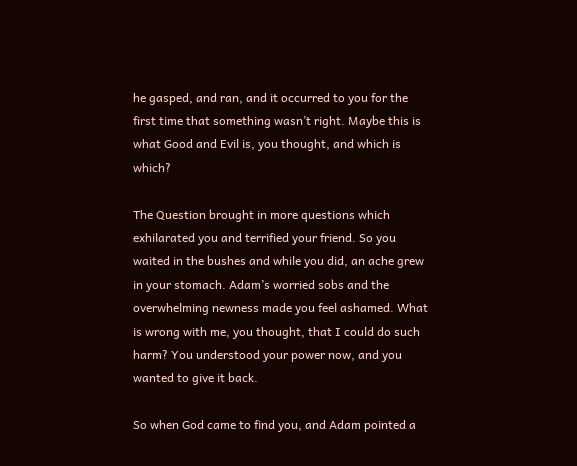he gasped, and ran, and it occurred to you for the first time that something wasn’t right. Maybe this is what Good and Evil is, you thought, and which is which?

The Question brought in more questions which exhilarated you and terrified your friend. So you waited in the bushes and while you did, an ache grew in your stomach. Adam’s worried sobs and the overwhelming newness made you feel ashamed. What is wrong with me, you thought, that I could do such harm? You understood your power now, and you wanted to give it back.

So when God came to find you, and Adam pointed a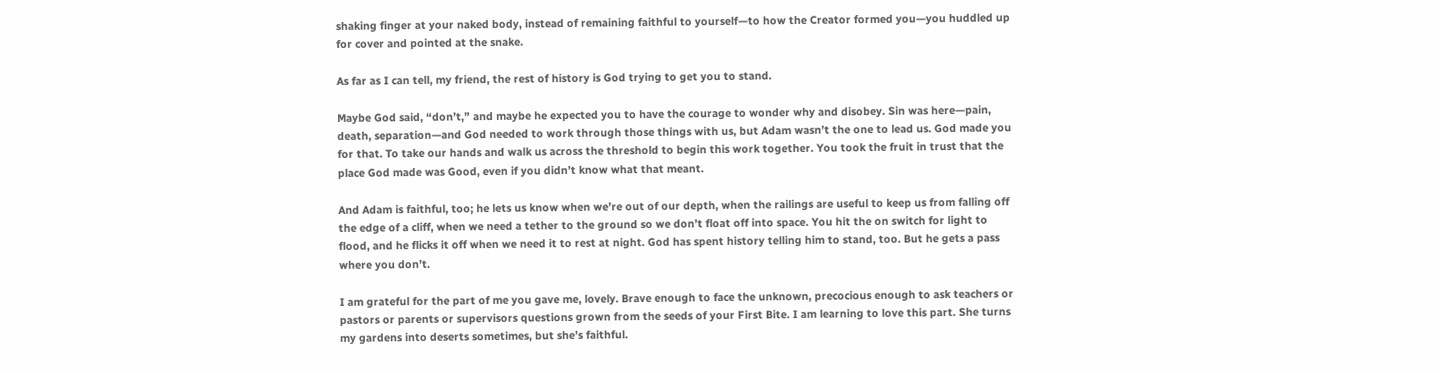shaking finger at your naked body, instead of remaining faithful to yourself—to how the Creator formed you—you huddled up for cover and pointed at the snake.

As far as I can tell, my friend, the rest of history is God trying to get you to stand.

Maybe God said, “don’t,” and maybe he expected you to have the courage to wonder why and disobey. Sin was here—pain, death, separation—and God needed to work through those things with us, but Adam wasn’t the one to lead us. God made you for that. To take our hands and walk us across the threshold to begin this work together. You took the fruit in trust that the place God made was Good, even if you didn’t know what that meant.

And Adam is faithful, too; he lets us know when we’re out of our depth, when the railings are useful to keep us from falling off the edge of a cliff, when we need a tether to the ground so we don’t float off into space. You hit the on switch for light to flood, and he flicks it off when we need it to rest at night. God has spent history telling him to stand, too. But he gets a pass where you don’t.

I am grateful for the part of me you gave me, lovely. Brave enough to face the unknown, precocious enough to ask teachers or pastors or parents or supervisors questions grown from the seeds of your First Bite. I am learning to love this part. She turns my gardens into deserts sometimes, but she’s faithful.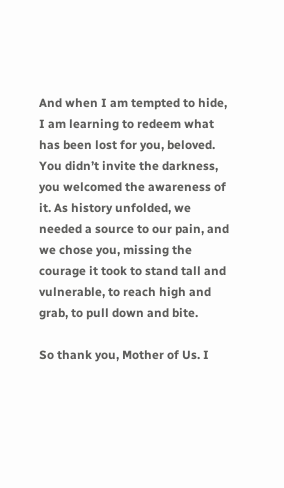And when I am tempted to hide, I am learning to redeem what has been lost for you, beloved. You didn’t invite the darkness, you welcomed the awareness of it. As history unfolded, we needed a source to our pain, and we chose you, missing the courage it took to stand tall and vulnerable, to reach high and grab, to pull down and bite.

So thank you, Mother of Us. I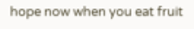hope now when you eat fruit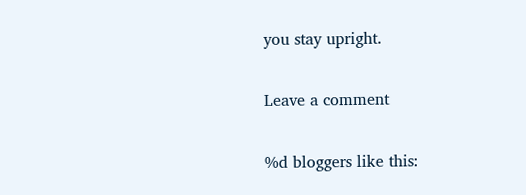you stay upright.

Leave a comment

%d bloggers like this: